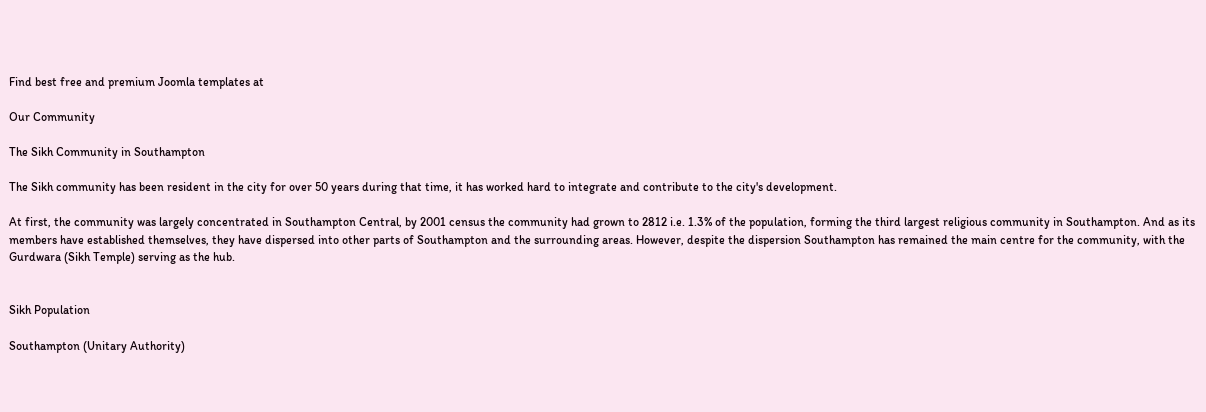Find best free and premium Joomla templates at

Our Community

The Sikh Community in Southampton

The Sikh community has been resident in the city for over 50 years during that time, it has worked hard to integrate and contribute to the city's development.

At first, the community was largely concentrated in Southampton Central, by 2001 census the community had grown to 2812 i.e. 1.3% of the population, forming the third largest religious community in Southampton. And as its members have established themselves, they have dispersed into other parts of Southampton and the surrounding areas. However, despite the dispersion Southampton has remained the main centre for the community, with the Gurdwara (Sikh Temple) serving as the hub.


Sikh Population

Southampton (Unitary Authority)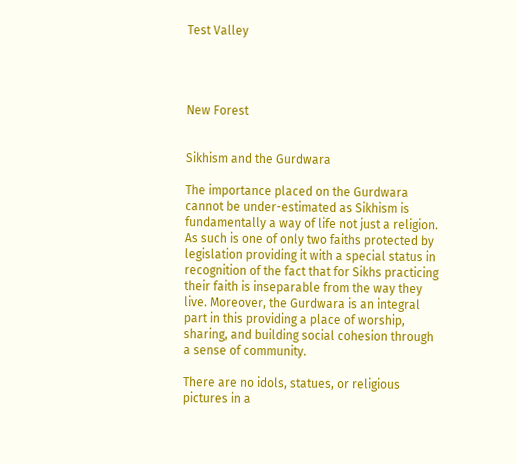Test Valley




New Forest


Sikhism and the Gurdwara

The importance placed on the Gurdwara cannot be under-estimated as Sikhism is fundamentally a way of life not just a religion. As such is one of only two faiths protected by legislation providing it with a special status in recognition of the fact that for Sikhs practicing their faith is inseparable from the way they live. Moreover, the Gurdwara is an integral part in this providing a place of worship, sharing, and building social cohesion through a sense of community.

There are no idols, statues, or religious pictures in a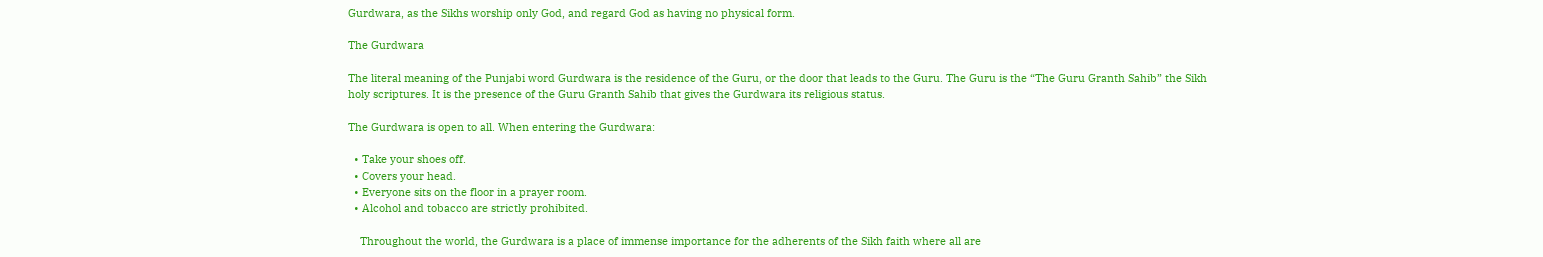Gurdwara, as the Sikhs worship only God, and regard God as having no physical form.

The Gurdwara

The literal meaning of the Punjabi word Gurdwara is the residence of the Guru, or the door that leads to the Guru. The Guru is the “The Guru Granth Sahib” the Sikh holy scriptures. It is the presence of the Guru Granth Sahib that gives the Gurdwara its religious status.

The Gurdwara is open to all. When entering the Gurdwara:

  • Take your shoes off.
  • Covers your head.
  • Everyone sits on the floor in a prayer room.
  • Alcohol and tobacco are strictly prohibited.

    Throughout the world, the Gurdwara is a place of immense importance for the adherents of the Sikh faith where all are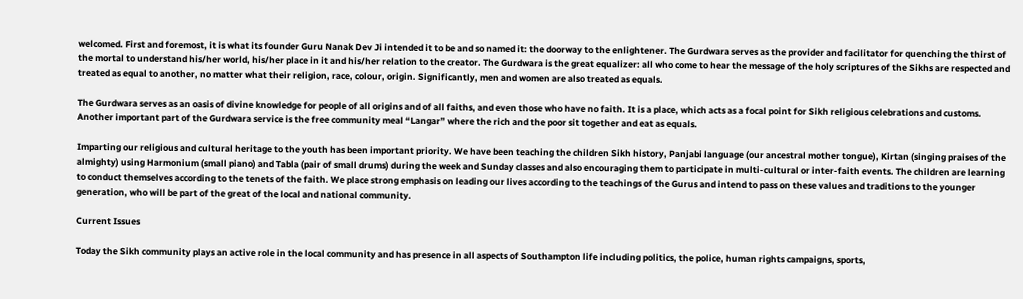welcomed. First and foremost, it is what its founder Guru Nanak Dev Ji intended it to be and so named it: the doorway to the enlightener. The Gurdwara serves as the provider and facilitator for quenching the thirst of the mortal to understand his/her world, his/her place in it and his/her relation to the creator. The Gurdwara is the great equalizer: all who come to hear the message of the holy scriptures of the Sikhs are respected and treated as equal to another, no matter what their religion, race, colour, origin. Significantly, men and women are also treated as equals.

The Gurdwara serves as an oasis of divine knowledge for people of all origins and of all faiths, and even those who have no faith. It is a place, which acts as a focal point for Sikh religious celebrations and customs. Another important part of the Gurdwara service is the free community meal “Langar” where the rich and the poor sit together and eat as equals.

Imparting our religious and cultural heritage to the youth has been important priority. We have been teaching the children Sikh history, Panjabi language (our ancestral mother tongue), Kirtan (singing praises of the almighty) using Harmonium (small piano) and Tabla (pair of small drums) during the week and Sunday classes and also encouraging them to participate in multi-cultural or inter-faith events. The children are learning to conduct themselves according to the tenets of the faith. We place strong emphasis on leading our lives according to the teachings of the Gurus and intend to pass on these values and traditions to the younger generation, who will be part of the great of the local and national community.

Current Issues

Today the Sikh community plays an active role in the local community and has presence in all aspects of Southampton life including politics, the police, human rights campaigns, sports,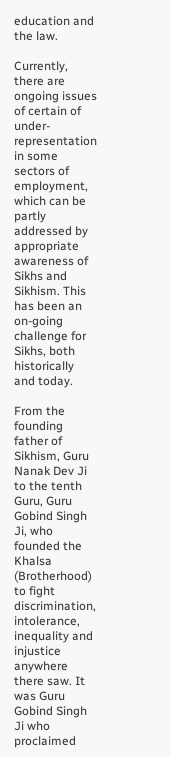education and the law.

Currently, there are ongoing issues of certain of under-representation in some sectors of employment, which can be partly addressed by appropriate awareness of Sikhs and Sikhism. This has been an on-going challenge for Sikhs, both historically and today.

From the founding father of Sikhism, Guru Nanak Dev Ji to the tenth Guru, Guru Gobind Singh Ji, who founded the Khalsa (Brotherhood) to fight discrimination, intolerance, inequality and injustice anywhere there saw. It was Guru Gobind Singh Ji who proclaimed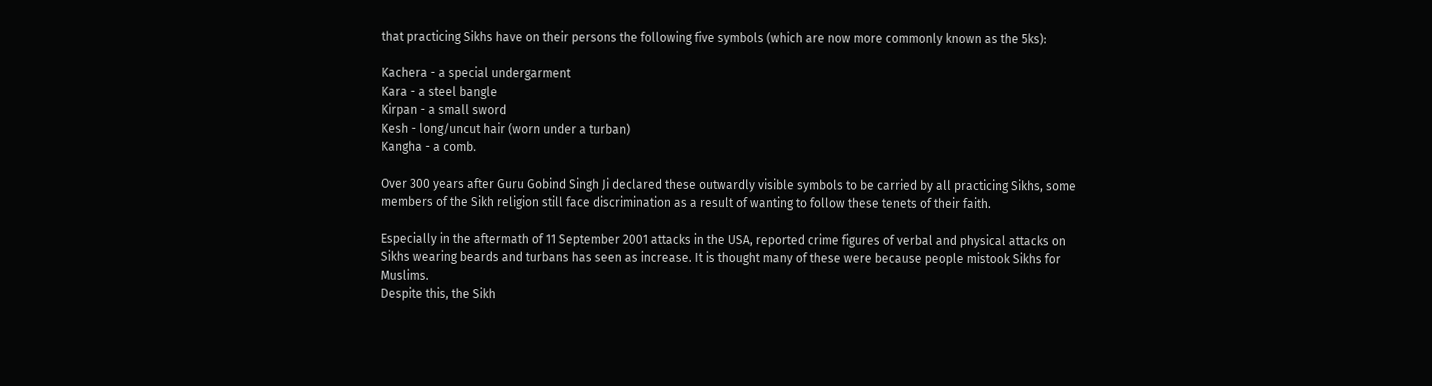that practicing Sikhs have on their persons the following five symbols (which are now more commonly known as the 5ks):

Kachera - a special undergarment
Kara - a steel bangle
Kirpan - a small sword
Kesh - long/uncut hair (worn under a turban)
Kangha - a comb.

Over 300 years after Guru Gobind Singh Ji declared these outwardly visible symbols to be carried by all practicing Sikhs, some members of the Sikh religion still face discrimination as a result of wanting to follow these tenets of their faith.

Especially in the aftermath of 11 September 2001 attacks in the USA, reported crime figures of verbal and physical attacks on Sikhs wearing beards and turbans has seen as increase. It is thought many of these were because people mistook Sikhs for Muslims.
Despite this, the Sikh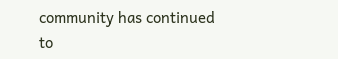community has continued to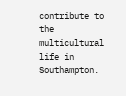contribute to the multicultural life in Southampton.